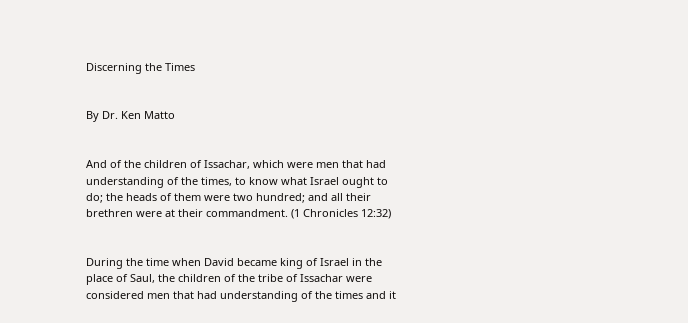Discerning the Times


By Dr. Ken Matto


And of the children of Issachar, which were men that had understanding of the times, to know what Israel ought to do; the heads of them were two hundred; and all their brethren were at their commandment. (1 Chronicles 12:32)


During the time when David became king of Israel in the place of Saul, the children of the tribe of Issachar were considered men that had understanding of the times and it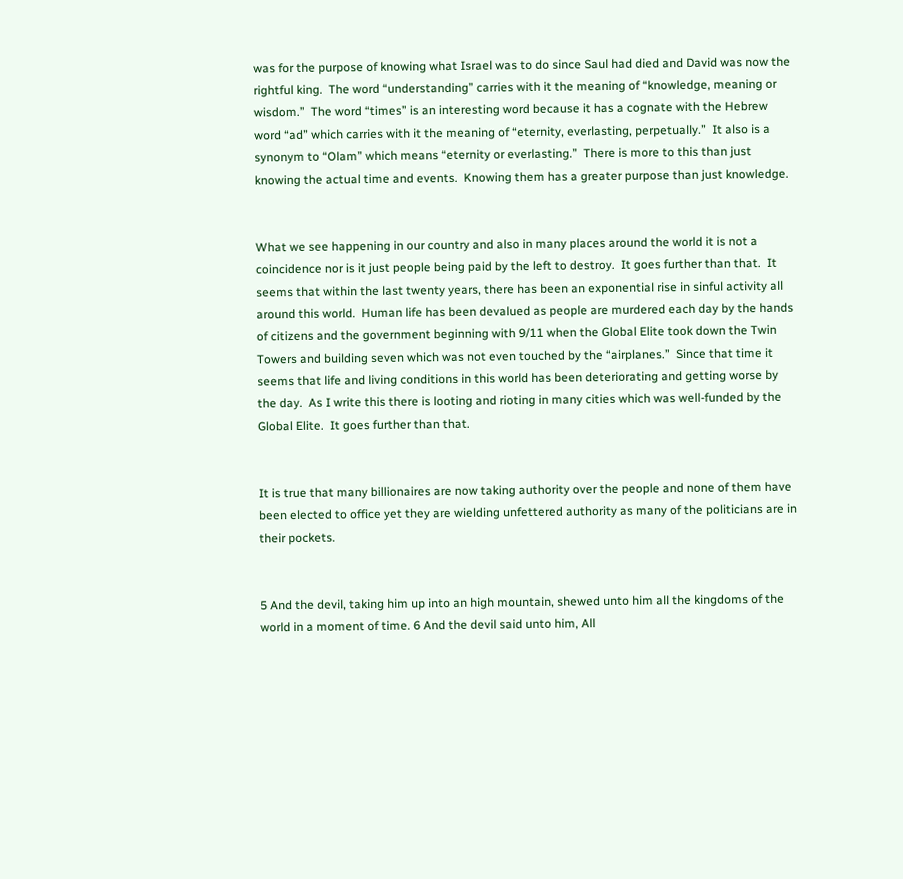was for the purpose of knowing what Israel was to do since Saul had died and David was now the rightful king.  The word “understanding” carries with it the meaning of “knowledge, meaning or wisdom.”  The word “times” is an interesting word because it has a cognate with the Hebrew word “ad” which carries with it the meaning of “eternity, everlasting, perpetually.”  It also is a synonym to “Olam” which means “eternity or everlasting.”  There is more to this than just knowing the actual time and events.  Knowing them has a greater purpose than just knowledge.


What we see happening in our country and also in many places around the world it is not a coincidence nor is it just people being paid by the left to destroy.  It goes further than that.  It seems that within the last twenty years, there has been an exponential rise in sinful activity all around this world.  Human life has been devalued as people are murdered each day by the hands of citizens and the government beginning with 9/11 when the Global Elite took down the Twin Towers and building seven which was not even touched by the “airplanes.”  Since that time it seems that life and living conditions in this world has been deteriorating and getting worse by the day.  As I write this there is looting and rioting in many cities which was well-funded by the Global Elite.  It goes further than that.


It is true that many billionaires are now taking authority over the people and none of them have been elected to office yet they are wielding unfettered authority as many of the politicians are in their pockets.


5 And the devil, taking him up into an high mountain, shewed unto him all the kingdoms of the world in a moment of time. 6 And the devil said unto him, All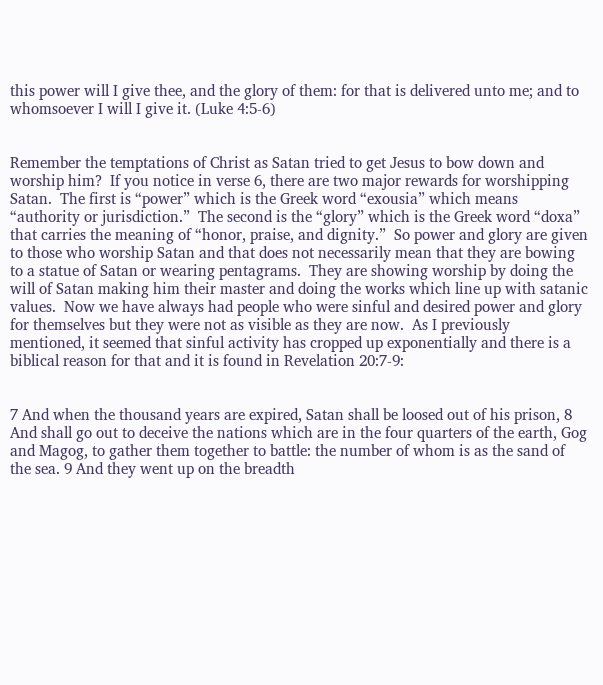this power will I give thee, and the glory of them: for that is delivered unto me; and to whomsoever I will I give it. (Luke 4:5-6)


Remember the temptations of Christ as Satan tried to get Jesus to bow down and worship him?  If you notice in verse 6, there are two major rewards for worshipping Satan.  The first is “power” which is the Greek word “exousia” which means “authority or jurisdiction.”  The second is the “glory” which is the Greek word “doxa” that carries the meaning of “honor, praise, and dignity.”  So power and glory are given to those who worship Satan and that does not necessarily mean that they are bowing to a statue of Satan or wearing pentagrams.  They are showing worship by doing the will of Satan making him their master and doing the works which line up with satanic values.  Now we have always had people who were sinful and desired power and glory for themselves but they were not as visible as they are now.  As I previously mentioned, it seemed that sinful activity has cropped up exponentially and there is a biblical reason for that and it is found in Revelation 20:7-9:


7 And when the thousand years are expired, Satan shall be loosed out of his prison, 8 And shall go out to deceive the nations which are in the four quarters of the earth, Gog and Magog, to gather them together to battle: the number of whom is as the sand of the sea. 9 And they went up on the breadth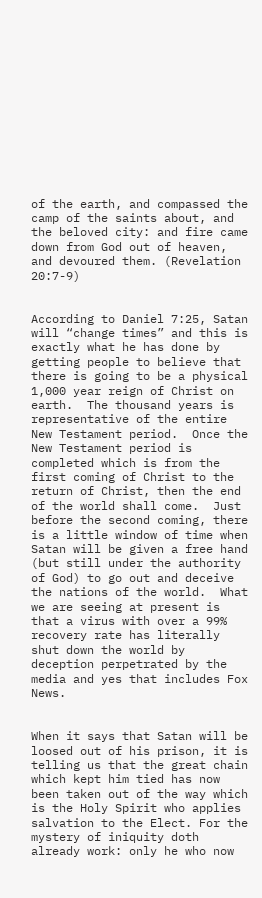of the earth, and compassed the camp of the saints about, and the beloved city: and fire came down from God out of heaven, and devoured them. (Revelation 20:7-9)


According to Daniel 7:25, Satan will “change times” and this is exactly what he has done by getting people to believe that there is going to be a physical 1,000 year reign of Christ on earth.  The thousand years is representative of the entire New Testament period.  Once the New Testament period is completed which is from the first coming of Christ to the return of Christ, then the end of the world shall come.  Just before the second coming, there is a little window of time when Satan will be given a free hand (but still under the authority of God) to go out and deceive the nations of the world.  What  we are seeing at present is that a virus with over a 99% recovery rate has literally shut down the world by deception perpetrated by the media and yes that includes Fox News.


When it says that Satan will be loosed out of his prison, it is telling us that the great chain which kept him tied has now been taken out of the way which is the Holy Spirit who applies salvation to the Elect. For the mystery of iniquity doth already work: only he who now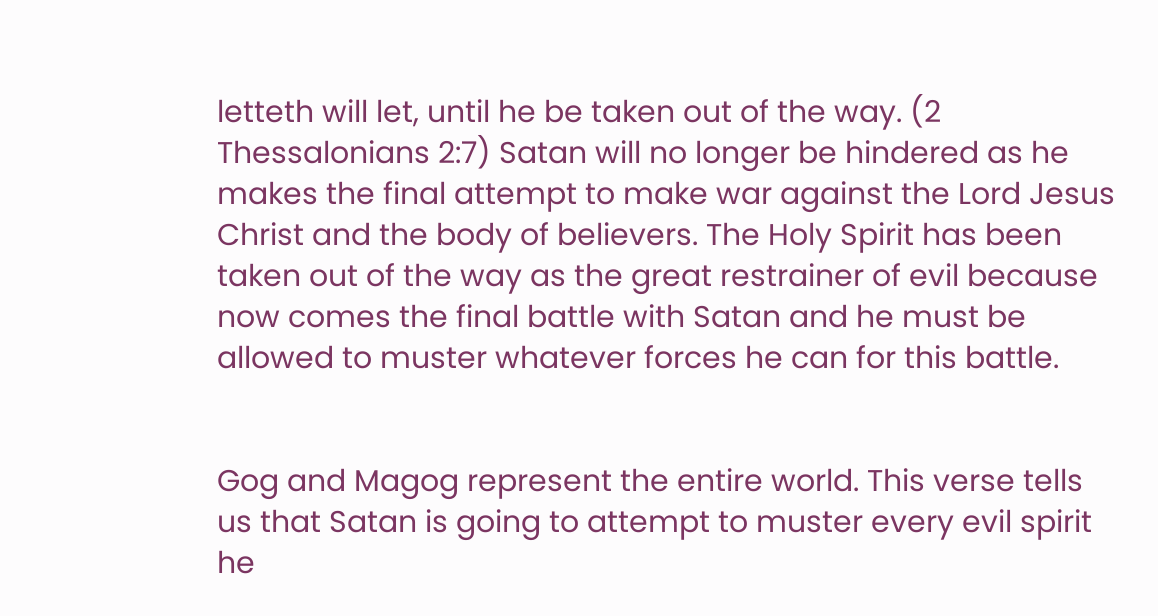letteth will let, until he be taken out of the way. (2 Thessalonians 2:7) Satan will no longer be hindered as he makes the final attempt to make war against the Lord Jesus Christ and the body of believers. The Holy Spirit has been taken out of the way as the great restrainer of evil because now comes the final battle with Satan and he must be allowed to muster whatever forces he can for this battle.


Gog and Magog represent the entire world. This verse tells us that Satan is going to attempt to muster every evil spirit he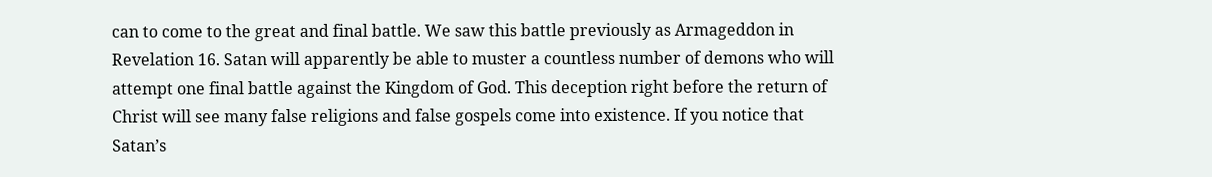can to come to the great and final battle. We saw this battle previously as Armageddon in Revelation 16. Satan will apparently be able to muster a countless number of demons who will attempt one final battle against the Kingdom of God. This deception right before the return of Christ will see many false religions and false gospels come into existence. If you notice that Satan’s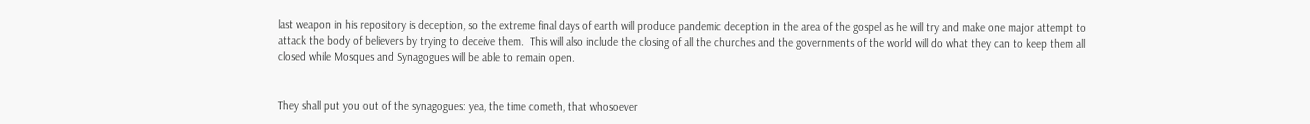last weapon in his repository is deception, so the extreme final days of earth will produce pandemic deception in the area of the gospel as he will try and make one major attempt to attack the body of believers by trying to deceive them.  This will also include the closing of all the churches and the governments of the world will do what they can to keep them all closed while Mosques and Synagogues will be able to remain open.


They shall put you out of the synagogues: yea, the time cometh, that whosoever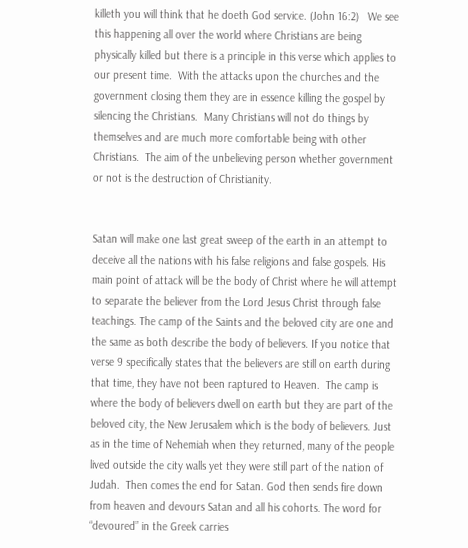killeth you will think that he doeth God service. (John 16:2)   We see this happening all over the world where Christians are being physically killed but there is a principle in this verse which applies to our present time.  With the attacks upon the churches and the government closing them they are in essence killing the gospel by silencing the Christians.  Many Christians will not do things by themselves and are much more comfortable being with other Christians.  The aim of the unbelieving person whether government or not is the destruction of Christianity.


Satan will make one last great sweep of the earth in an attempt to deceive all the nations with his false religions and false gospels. His main point of attack will be the body of Christ where he will attempt to separate the believer from the Lord Jesus Christ through false teachings. The camp of the Saints and the beloved city are one and the same as both describe the body of believers. If you notice that verse 9 specifically states that the believers are still on earth during that time, they have not been raptured to Heaven.  The camp is where the body of believers dwell on earth but they are part of the beloved city, the New Jerusalem which is the body of believers. Just as in the time of Nehemiah when they returned, many of the people lived outside the city walls yet they were still part of the nation of Judah.  Then comes the end for Satan. God then sends fire down from heaven and devours Satan and all his cohorts. The word for “devoured” in the Greek carries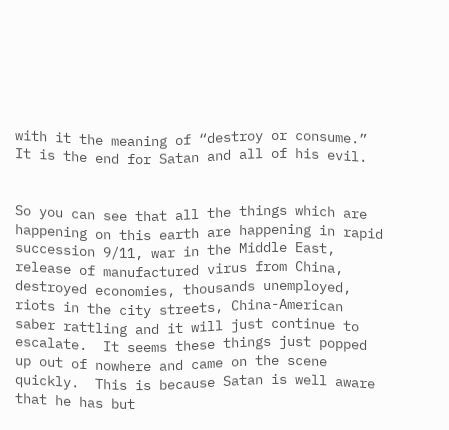with it the meaning of “destroy or consume.” It is the end for Satan and all of his evil.


So you can see that all the things which are happening on this earth are happening in rapid succession 9/11, war in the Middle East, release of manufactured virus from China, destroyed economies, thousands unemployed, riots in the city streets, China-American saber rattling and it will just continue to escalate.  It seems these things just popped up out of nowhere and came on the scene quickly.  This is because Satan is well aware that he has but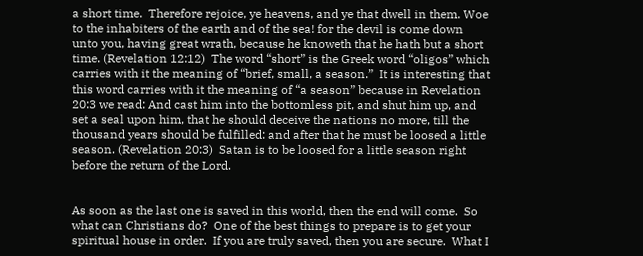a short time.  Therefore rejoice, ye heavens, and ye that dwell in them. Woe to the inhabiters of the earth and of the sea! for the devil is come down unto you, having great wrath, because he knoweth that he hath but a short time. (Revelation 12:12)  The word “short” is the Greek word “oligos” which carries with it the meaning of “brief, small, a season.”  It is interesting that this word carries with it the meaning of “a season” because in Revelation 20:3 we read: And cast him into the bottomless pit, and shut him up, and set a seal upon him, that he should deceive the nations no more, till the thousand years should be fulfilled: and after that he must be loosed a little season. (Revelation 20:3)  Satan is to be loosed for a little season right before the return of the Lord.


As soon as the last one is saved in this world, then the end will come.  So what can Christians do?  One of the best things to prepare is to get your spiritual house in order.  If you are truly saved, then you are secure.  What I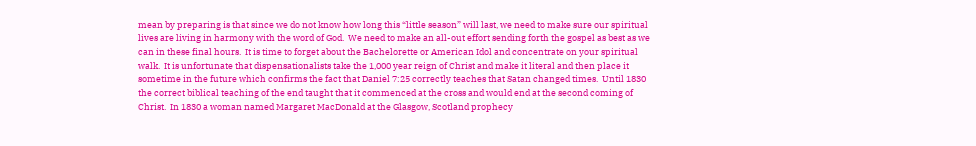mean by preparing is that since we do not know how long this “little season” will last, we need to make sure our spiritual lives are living in harmony with the word of God.  We need to make an all-out effort sending forth the gospel as best as we can in these final hours.  It is time to forget about the Bachelorette or American Idol and concentrate on your spiritual walk.  It is unfortunate that dispensationalists take the 1,000 year reign of Christ and make it literal and then place it sometime in the future which confirms the fact that Daniel 7:25 correctly teaches that Satan changed times.  Until 1830 the correct biblical teaching of the end taught that it commenced at the cross and would end at the second coming of Christ.  In 1830 a woman named Margaret MacDonald at the Glasgow, Scotland prophecy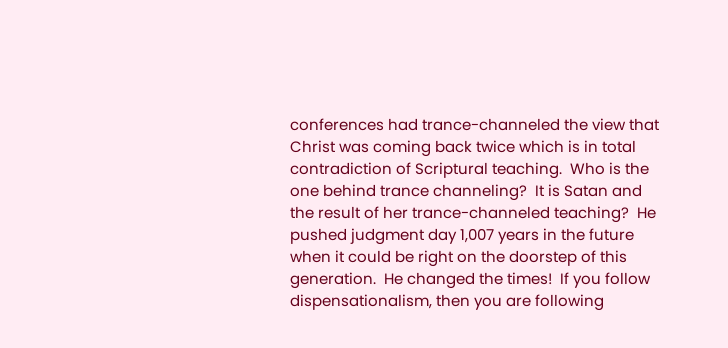conferences had trance-channeled the view that Christ was coming back twice which is in total contradiction of Scriptural teaching.  Who is the one behind trance channeling?  It is Satan and the result of her trance-channeled teaching?  He pushed judgment day 1,007 years in the future when it could be right on the doorstep of this generation.  He changed the times!  If you follow dispensationalism, then you are following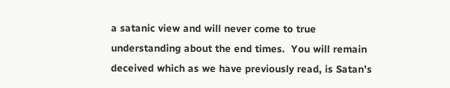a satanic view and will never come to true understanding about the end times.  You will remain deceived which as we have previously read, is Satan’s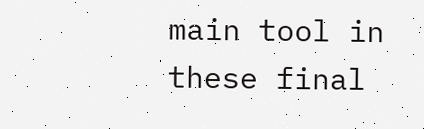main tool in these final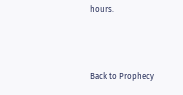hours.



Back to Prophecy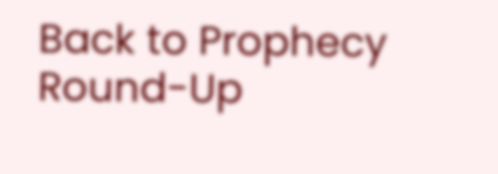Back to Prophecy Round-Up